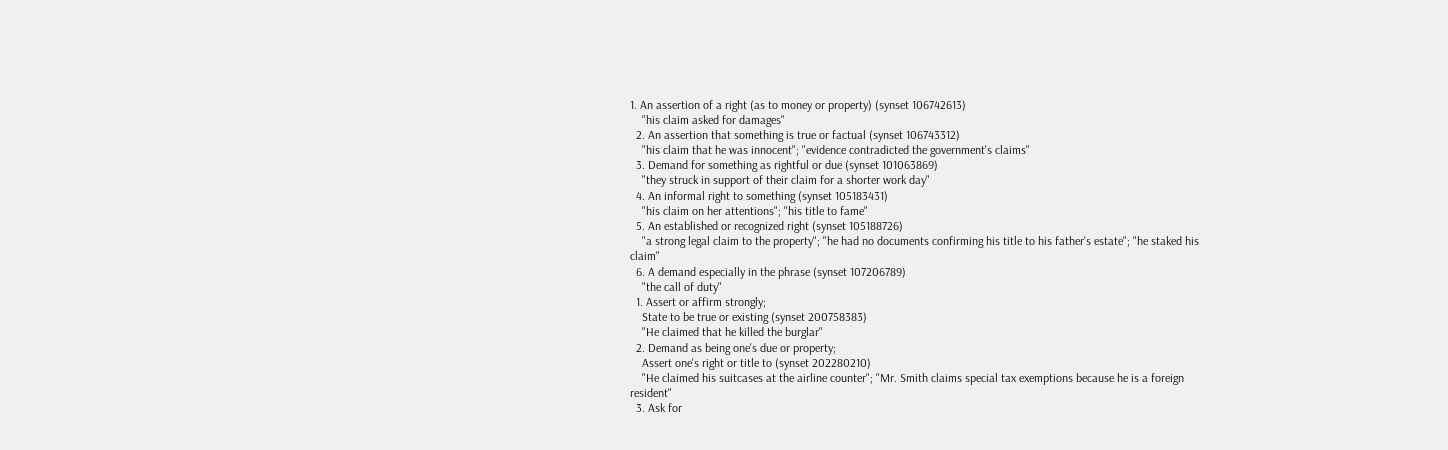1. An assertion of a right (as to money or property) (synset 106742613)
    "his claim asked for damages"
  2. An assertion that something is true or factual (synset 106743312)
    "his claim that he was innocent"; "evidence contradicted the government's claims"
  3. Demand for something as rightful or due (synset 101063869)
    "they struck in support of their claim for a shorter work day"
  4. An informal right to something (synset 105183431)
    "his claim on her attentions"; "his title to fame"
  5. An established or recognized right (synset 105188726)
    "a strong legal claim to the property"; "he had no documents confirming his title to his father's estate"; "he staked his claim"
  6. A demand especially in the phrase (synset 107206789)
    "the call of duty"
  1. Assert or affirm strongly;
    State to be true or existing (synset 200758383)
    "He claimed that he killed the burglar"
  2. Demand as being one's due or property;
    Assert one's right or title to (synset 202280210)
    "He claimed his suitcases at the airline counter"; "Mr. Smith claims special tax exemptions because he is a foreign resident"
  3. Ask for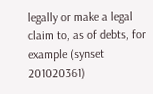legally or make a legal claim to, as of debts, for example (synset 201020361)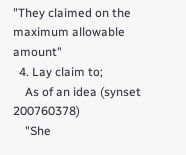"They claimed on the maximum allowable amount"
  4. Lay claim to;
    As of an idea (synset 200760378)
    "She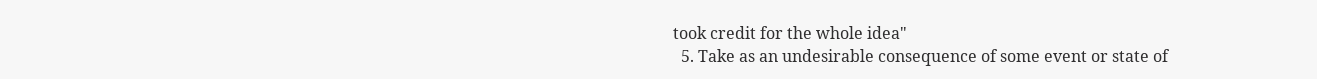took credit for the whole idea"
  5. Take as an undesirable consequence of some event or state of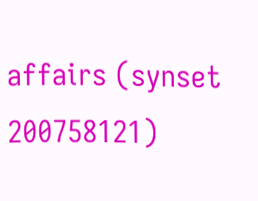affairs (synset 200758121)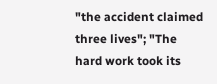"the accident claimed three lives"; "The hard work took its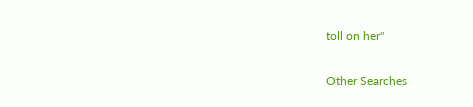toll on her"

Other Searches